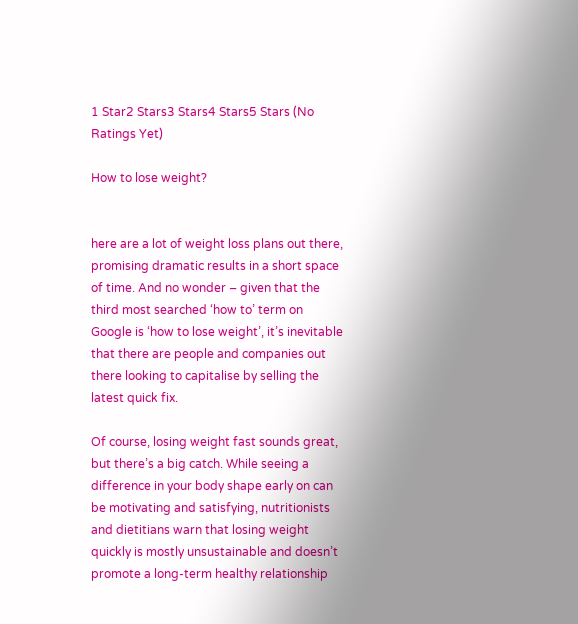1 Star2 Stars3 Stars4 Stars5 Stars (No Ratings Yet)

How to lose weight?


here are a lot of weight loss plans out there, promising dramatic results in a short space of time. And no wonder – given that the third most searched ‘how to’ term on Google is ‘how to lose weight’, it’s inevitable that there are people and companies out there looking to capitalise by selling the latest quick fix.

Of course, losing weight fast sounds great, but there’s a big catch. While seeing a difference in your body shape early on can be motivating and satisfying, nutritionists and dietitians warn that losing weight quickly is mostly unsustainable and doesn’t promote a long-term healthy relationship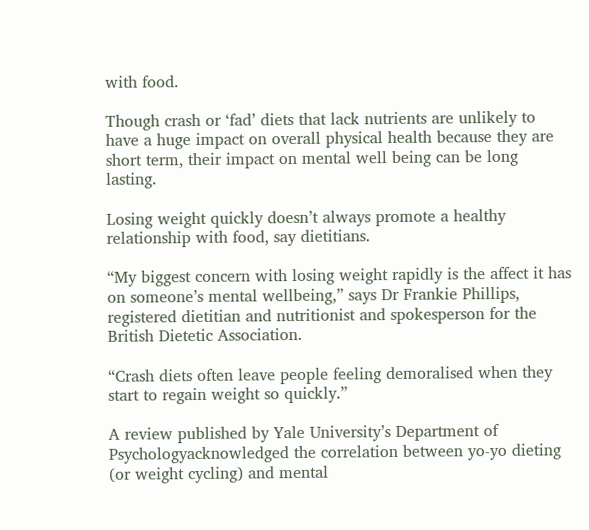with food.

Though crash or ‘fad’ diets that lack nutrients are unlikely to have a huge impact on overall physical health because they are short term, their impact on mental well being can be long lasting.

Losing weight quickly doesn’t always promote a healthy relationship with food, say dietitians.

“My biggest concern with losing weight rapidly is the affect it has on someone’s mental wellbeing,” says Dr Frankie Phillips, registered dietitian and nutritionist and spokesperson for the British Dietetic Association.

“Crash diets often leave people feeling demoralised when they start to regain weight so quickly.”

A review published by Yale University’s Department of Psychologyacknowledged the correlation between yo-yo dieting (or weight cycling) and mental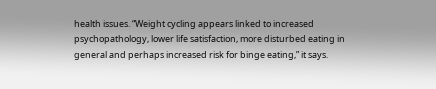health issues. “Weight cycling appears linked to increased psychopathology, lower life satisfaction, more disturbed eating in general and perhaps increased risk for binge eating,” it says.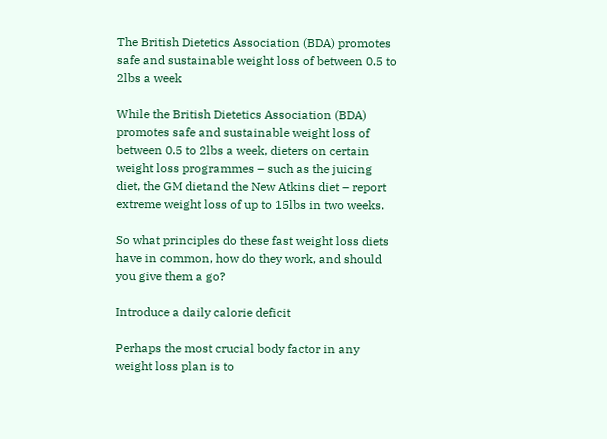The British Dietetics Association (BDA) promotes safe and sustainable weight loss of between 0.5 to 2lbs a week

While the British Dietetics Association (BDA) promotes safe and sustainable weight loss of between 0.5 to 2lbs a week, dieters on certain weight loss programmes – such as the juicing diet, the GM dietand the New Atkins diet – report extreme weight loss of up to 15lbs in two weeks.

So what principles do these fast weight loss diets have in common, how do they work, and should you give them a go?

Introduce a daily calorie deficit

Perhaps the most crucial body factor in any weight loss plan is to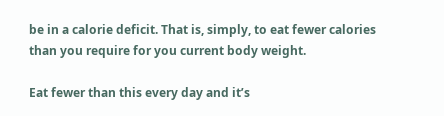be in a calorie deficit. That is, simply, to eat fewer calories than you require for you current body weight.

Eat fewer than this every day and it’s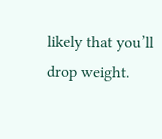likely that you’ll drop weight.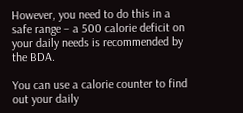However, you need to do this in a safe range – a 500 calorie deficit on your daily needs is recommended by the BDA.

You can use a calorie counter to find out your daily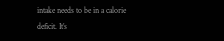intake needs to be in a calorie deficit. It’s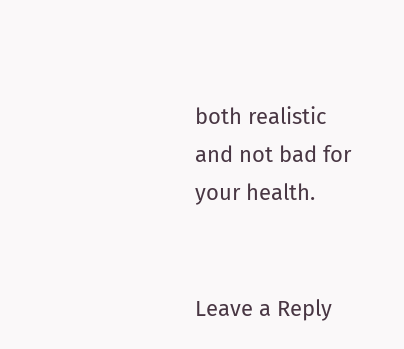both realistic and not bad for your health.


Leave a Reply